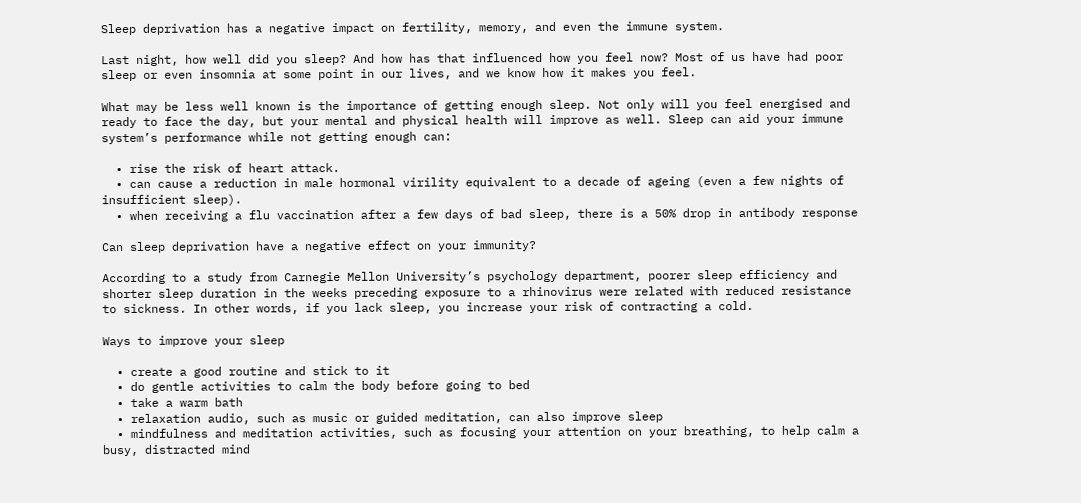Sleep deprivation has a negative impact on fertility, memory, and even the immune system.

Last night, how well did you sleep? And how has that influenced how you feel now? Most of us have had poor sleep or even insomnia at some point in our lives, and we know how it makes you feel.

What may be less well known is the importance of getting enough sleep. Not only will you feel energised and ready to face the day, but your mental and physical health will improve as well. Sleep can aid your immune system’s performance while not getting enough can:

  • rise the risk of heart attack.
  • can cause a reduction in male hormonal virility equivalent to a decade of ageing (even a few nights of insufficient sleep).
  • when receiving a flu vaccination after a few days of bad sleep, there is a 50% drop in antibody response

Can sleep deprivation have a negative effect on your immunity?

According to a study from Carnegie Mellon University’s psychology department, poorer sleep efficiency and shorter sleep duration in the weeks preceding exposure to a rhinovirus were related with reduced resistance to sickness. In other words, if you lack sleep, you increase your risk of contracting a cold.

Ways to improve your sleep

  • create a good routine and stick to it
  • do gentle activities to calm the body before going to bed
  • take a warm bath
  • relaxation audio, such as music or guided meditation, can also improve sleep
  • mindfulness and meditation activities, such as focusing your attention on your breathing, to help calm a busy, distracted mind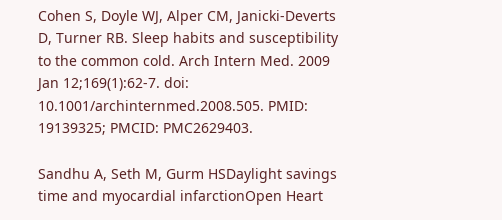Cohen S, Doyle WJ, Alper CM, Janicki-Deverts D, Turner RB. Sleep habits and susceptibility to the common cold. Arch Intern Med. 2009 Jan 12;169(1):62-7. doi: 10.1001/archinternmed.2008.505. PMID: 19139325; PMCID: PMC2629403.

Sandhu A, Seth M, Gurm HSDaylight savings time and myocardial infarctionOpen Heart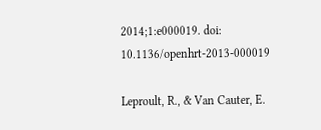2014;1:e000019. doi: 10.1136/openhrt-2013-000019

Leproult, R., & Van Cauter, E.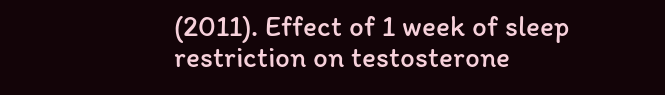(2011). Effect of 1 week of sleep restriction on testosterone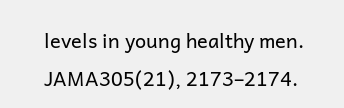levels in young healthy men. JAMA305(21), 2173–2174.